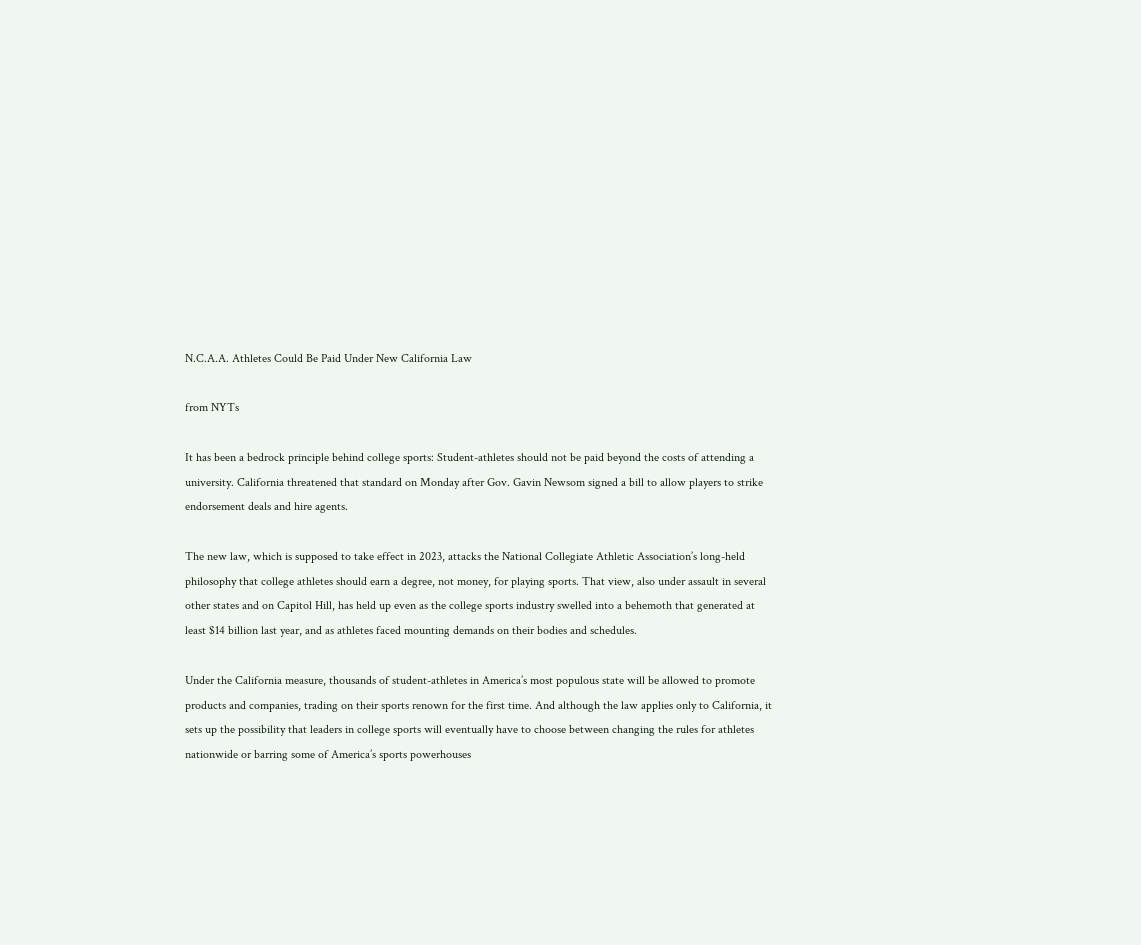N.C.A.A. Athletes Could Be Paid Under New California Law

from NYTs

It has been a bedrock principle behind college sports: Student-athletes should not be paid beyond the costs of attending a university. California threatened that standard on Monday after Gov. Gavin Newsom signed a bill to allow players to strike endorsement deals and hire agents.

The new law, which is supposed to take effect in 2023, attacks the National Collegiate Athletic Association’s long-held philosophy that college athletes should earn a degree, not money, for playing sports. That view, also under assault in several other states and on Capitol Hill, has held up even as the college sports industry swelled into a behemoth that generated at least $14 billion last year, and as athletes faced mounting demands on their bodies and schedules.

Under the California measure, thousands of student-athletes in America’s most populous state will be allowed to promote products and companies, trading on their sports renown for the first time. And although the law applies only to California, it sets up the possibility that leaders in college sports will eventually have to choose between changing the rules for athletes nationwide or barring some of America’s sports powerhouses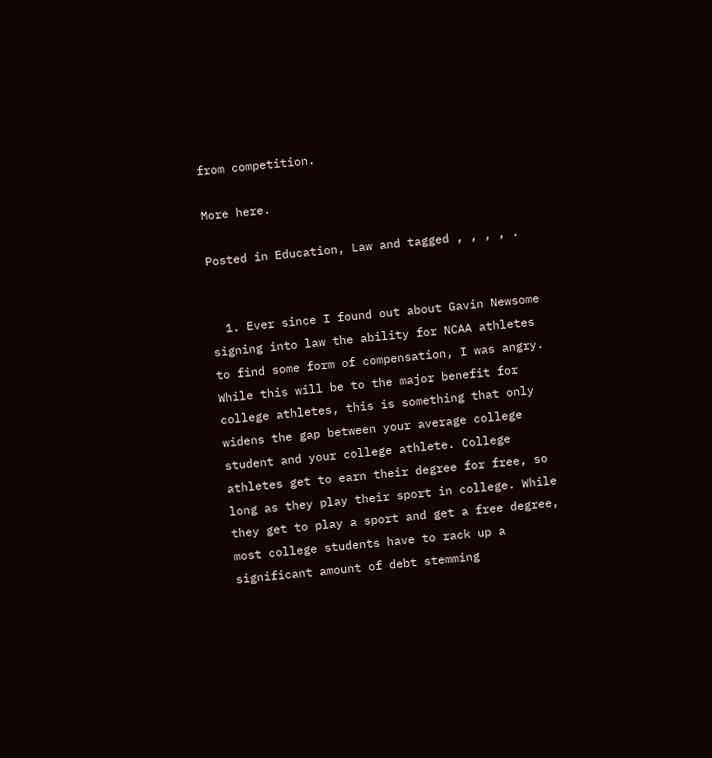from competition.

More here.

Posted in Education, Law and tagged , , , , .


  1. Ever since I found out about Gavin Newsome signing into law the ability for NCAA athletes to find some form of compensation, I was angry. While this will be to the major benefit for college athletes, this is something that only widens the gap between your average college student and your college athlete. College athletes get to earn their degree for free, so long as they play their sport in college. While they get to play a sport and get a free degree, most college students have to rack up a significant amount of debt stemming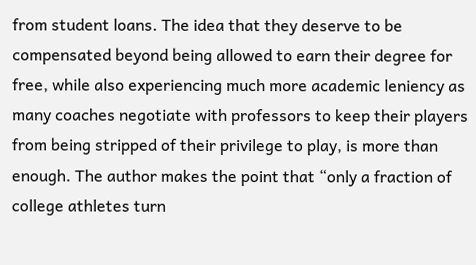from student loans. The idea that they deserve to be compensated beyond being allowed to earn their degree for free, while also experiencing much more academic leniency as many coaches negotiate with professors to keep their players from being stripped of their privilege to play, is more than enough. The author makes the point that “only a fraction of college athletes turn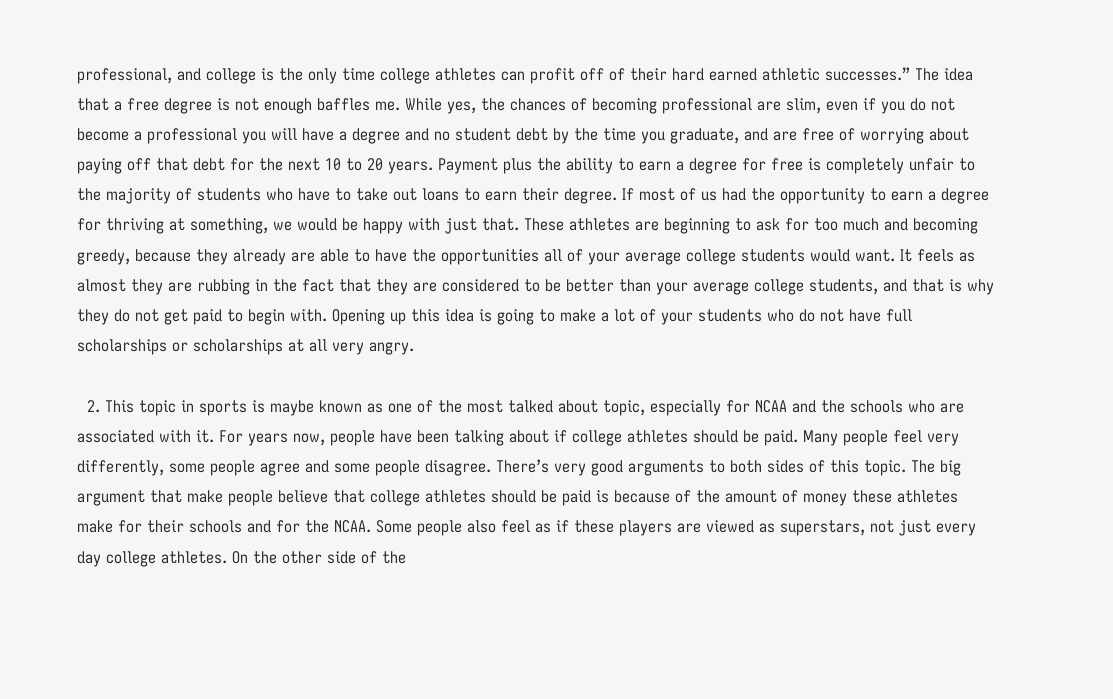professional, and college is the only time college athletes can profit off of their hard earned athletic successes.” The idea that a free degree is not enough baffles me. While yes, the chances of becoming professional are slim, even if you do not become a professional you will have a degree and no student debt by the time you graduate, and are free of worrying about paying off that debt for the next 10 to 20 years. Payment plus the ability to earn a degree for free is completely unfair to the majority of students who have to take out loans to earn their degree. If most of us had the opportunity to earn a degree for thriving at something, we would be happy with just that. These athletes are beginning to ask for too much and becoming greedy, because they already are able to have the opportunities all of your average college students would want. It feels as almost they are rubbing in the fact that they are considered to be better than your average college students, and that is why they do not get paid to begin with. Opening up this idea is going to make a lot of your students who do not have full scholarships or scholarships at all very angry.

  2. This topic in sports is maybe known as one of the most talked about topic, especially for NCAA and the schools who are associated with it. For years now, people have been talking about if college athletes should be paid. Many people feel very differently, some people agree and some people disagree. There’s very good arguments to both sides of this topic. The big argument that make people believe that college athletes should be paid is because of the amount of money these athletes make for their schools and for the NCAA. Some people also feel as if these players are viewed as superstars, not just every day college athletes. On the other side of the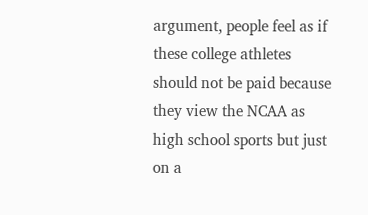argument, people feel as if these college athletes should not be paid because they view the NCAA as high school sports but just on a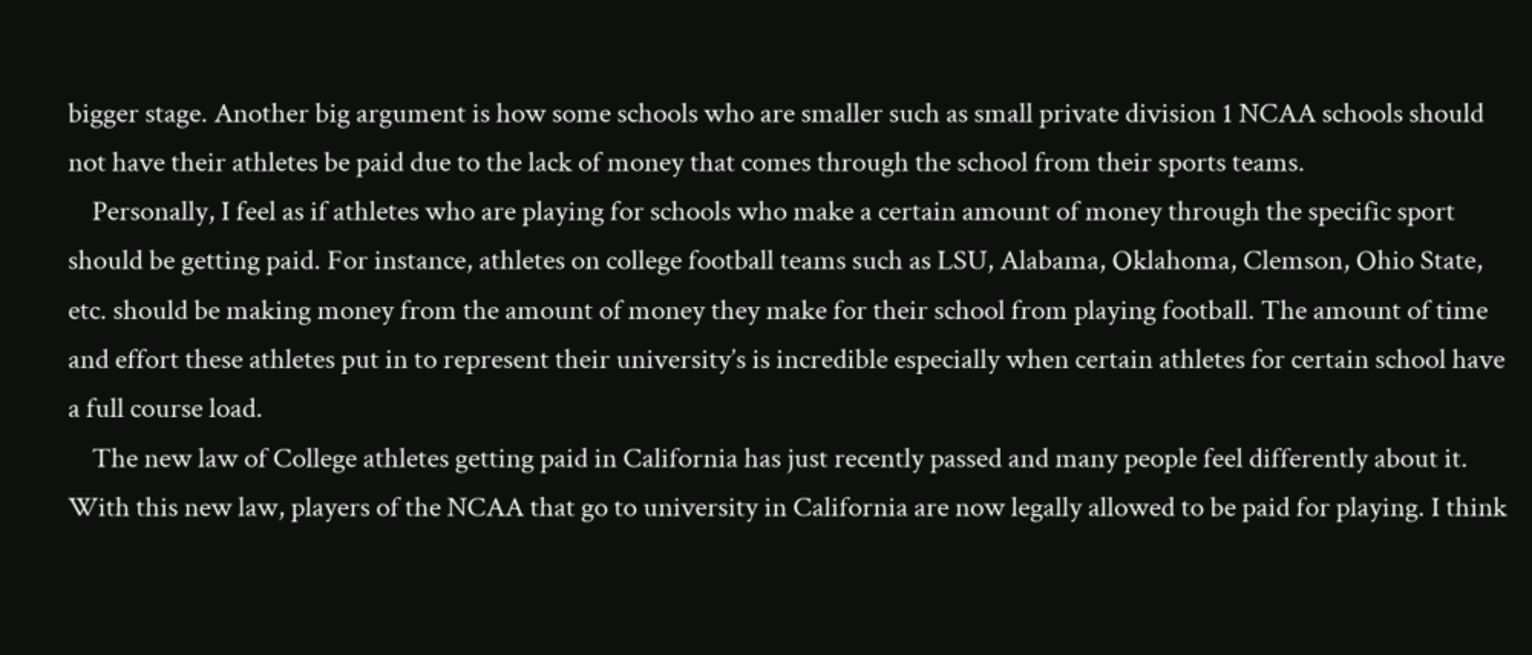bigger stage. Another big argument is how some schools who are smaller such as small private division 1 NCAA schools should not have their athletes be paid due to the lack of money that comes through the school from their sports teams.
    Personally, I feel as if athletes who are playing for schools who make a certain amount of money through the specific sport should be getting paid. For instance, athletes on college football teams such as LSU, Alabama, Oklahoma, Clemson, Ohio State, etc. should be making money from the amount of money they make for their school from playing football. The amount of time and effort these athletes put in to represent their university’s is incredible especially when certain athletes for certain school have a full course load.
    The new law of College athletes getting paid in California has just recently passed and many people feel differently about it. With this new law, players of the NCAA that go to university in California are now legally allowed to be paid for playing. I think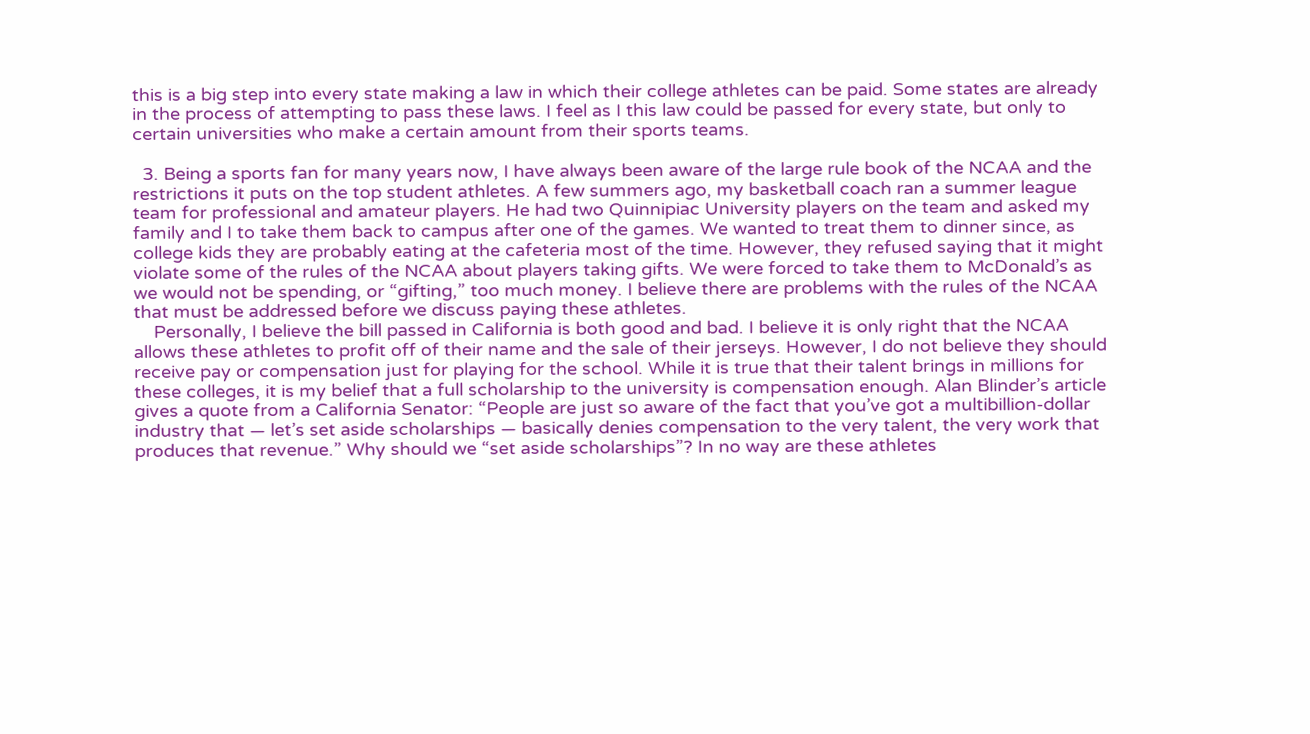this is a big step into every state making a law in which their college athletes can be paid. Some states are already in the process of attempting to pass these laws. I feel as I this law could be passed for every state, but only to certain universities who make a certain amount from their sports teams.

  3. Being a sports fan for many years now, I have always been aware of the large rule book of the NCAA and the restrictions it puts on the top student athletes. A few summers ago, my basketball coach ran a summer league team for professional and amateur players. He had two Quinnipiac University players on the team and asked my family and I to take them back to campus after one of the games. We wanted to treat them to dinner since, as college kids they are probably eating at the cafeteria most of the time. However, they refused saying that it might violate some of the rules of the NCAA about players taking gifts. We were forced to take them to McDonald’s as we would not be spending, or “gifting,” too much money. I believe there are problems with the rules of the NCAA that must be addressed before we discuss paying these athletes.
    Personally, I believe the bill passed in California is both good and bad. I believe it is only right that the NCAA allows these athletes to profit off of their name and the sale of their jerseys. However, I do not believe they should receive pay or compensation just for playing for the school. While it is true that their talent brings in millions for these colleges, it is my belief that a full scholarship to the university is compensation enough. Alan Blinder’s article gives a quote from a California Senator: “People are just so aware of the fact that you’ve got a multibillion-dollar industry that — let’s set aside scholarships — basically denies compensation to the very talent, the very work that produces that revenue.” Why should we “set aside scholarships”? In no way are these athletes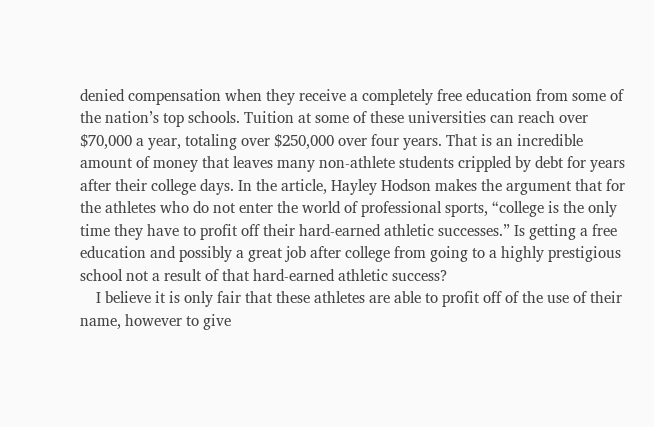denied compensation when they receive a completely free education from some of the nation’s top schools. Tuition at some of these universities can reach over $70,000 a year, totaling over $250,000 over four years. That is an incredible amount of money that leaves many non-athlete students crippled by debt for years after their college days. In the article, Hayley Hodson makes the argument that for the athletes who do not enter the world of professional sports, “college is the only time they have to profit off their hard-earned athletic successes.” Is getting a free education and possibly a great job after college from going to a highly prestigious school not a result of that hard-earned athletic success?
    I believe it is only fair that these athletes are able to profit off of the use of their name, however to give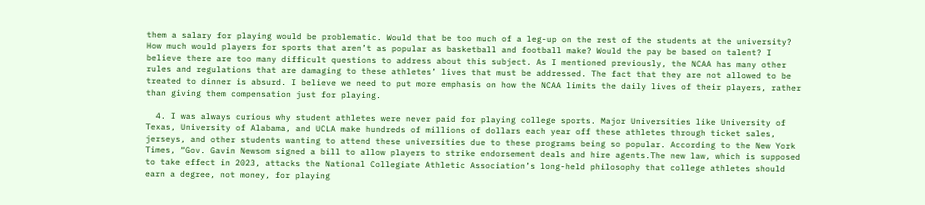them a salary for playing would be problematic. Would that be too much of a leg-up on the rest of the students at the university? How much would players for sports that aren’t as popular as basketball and football make? Would the pay be based on talent? I believe there are too many difficult questions to address about this subject. As I mentioned previously, the NCAA has many other rules and regulations that are damaging to these athletes’ lives that must be addressed. The fact that they are not allowed to be treated to dinner is absurd. I believe we need to put more emphasis on how the NCAA limits the daily lives of their players, rather than giving them compensation just for playing.

  4. I was always curious why student athletes were never paid for playing college sports. Major Universities like University of Texas, University of Alabama, and UCLA make hundreds of millions of dollars each year off these athletes through ticket sales, jerseys, and other students wanting to attend these universities due to these programs being so popular. According to the New York Times, “Gov. Gavin Newsom signed a bill to allow players to strike endorsement deals and hire agents.The new law, which is supposed to take effect in 2023, attacks the National Collegiate Athletic Association’s long-held philosophy that college athletes should earn a degree, not money, for playing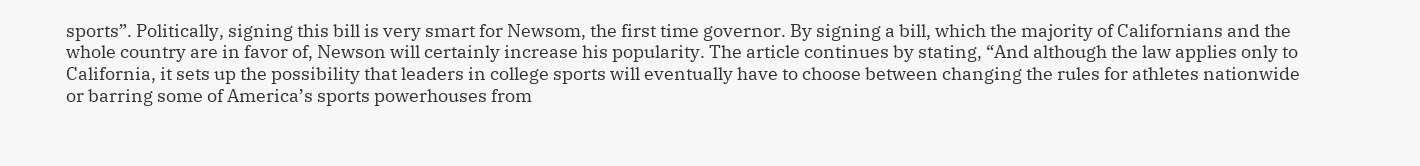sports”. Politically, signing this bill is very smart for Newsom, the first time governor. By signing a bill, which the majority of Californians and the whole country are in favor of, Newson will certainly increase his popularity. The article continues by stating, “And although the law applies only to California, it sets up the possibility that leaders in college sports will eventually have to choose between changing the rules for athletes nationwide or barring some of America’s sports powerhouses from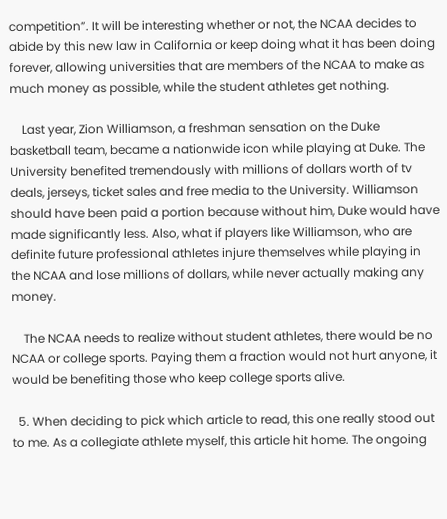competition”. It will be interesting whether or not, the NCAA decides to abide by this new law in California or keep doing what it has been doing forever, allowing universities that are members of the NCAA to make as much money as possible, while the student athletes get nothing.

    Last year, Zion Williamson, a freshman sensation on the Duke basketball team, became a nationwide icon while playing at Duke. The University benefited tremendously with millions of dollars worth of tv deals, jerseys, ticket sales and free media to the University. Williamson should have been paid a portion because without him, Duke would have made significantly less. Also, what if players like Williamson, who are definite future professional athletes injure themselves while playing in the NCAA and lose millions of dollars, while never actually making any money.

    The NCAA needs to realize without student athletes, there would be no NCAA or college sports. Paying them a fraction would not hurt anyone, it would be benefiting those who keep college sports alive.

  5. When deciding to pick which article to read, this one really stood out to me. As a collegiate athlete myself, this article hit home. The ongoing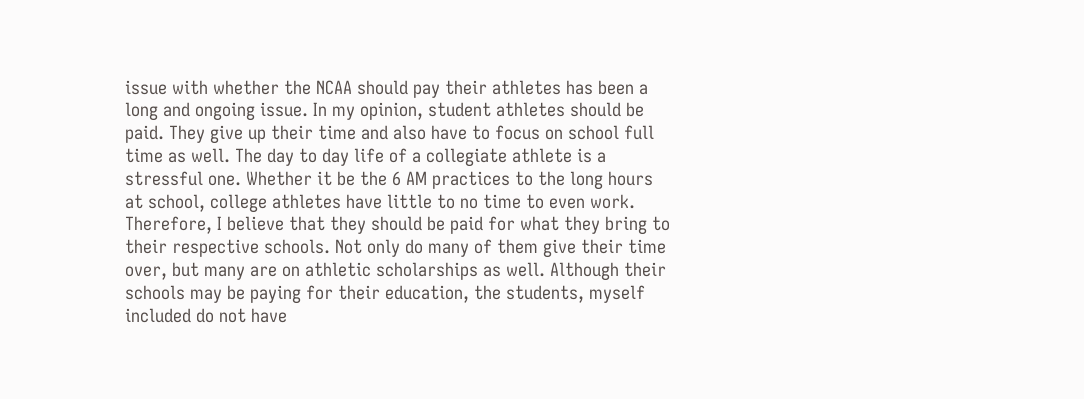issue with whether the NCAA should pay their athletes has been a long and ongoing issue. In my opinion, student athletes should be paid. They give up their time and also have to focus on school full time as well. The day to day life of a collegiate athlete is a stressful one. Whether it be the 6 AM practices to the long hours at school, college athletes have little to no time to even work. Therefore, I believe that they should be paid for what they bring to their respective schools. Not only do many of them give their time over, but many are on athletic scholarships as well. Although their schools may be paying for their education, the students, myself included do not have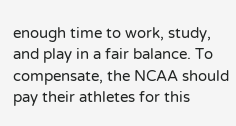enough time to work, study, and play in a fair balance. To compensate, the NCAA should pay their athletes for this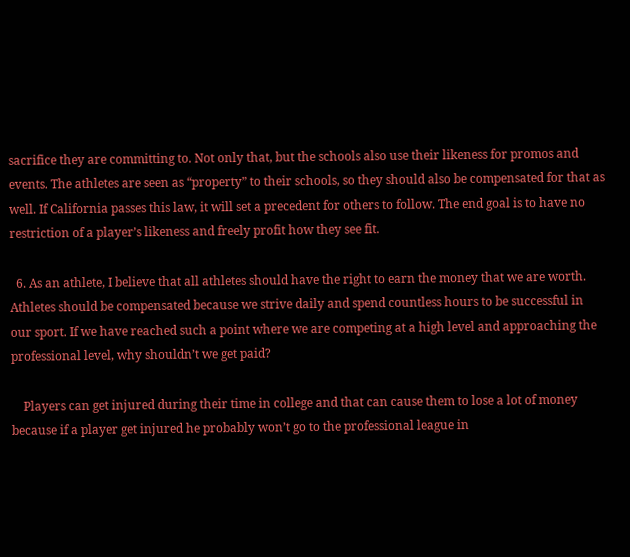sacrifice they are committing to. Not only that, but the schools also use their likeness for promos and events. The athletes are seen as “property” to their schools, so they should also be compensated for that as well. If California passes this law, it will set a precedent for others to follow. The end goal is to have no restriction of a player’s likeness and freely profit how they see fit.

  6. As an athlete, I believe that all athletes should have the right to earn the money that we are worth. Athletes should be compensated because we strive daily and spend countless hours to be successful in our sport. If we have reached such a point where we are competing at a high level and approaching the professional level, why shouldn’t we get paid?

    Players can get injured during their time in college and that can cause them to lose a lot of money because if a player get injured he probably won’t go to the professional league in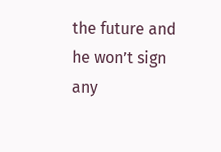the future and he won’t sign any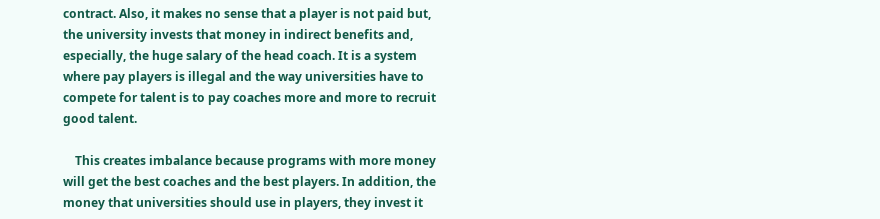contract. Also, it makes no sense that a player is not paid but, the university invests that money in indirect benefits and, especially, the huge salary of the head coach. It is a system where pay players is illegal and the way universities have to compete for talent is to pay coaches more and more to recruit good talent.

    This creates imbalance because programs with more money will get the best coaches and the best players. In addition, the money that universities should use in players, they invest it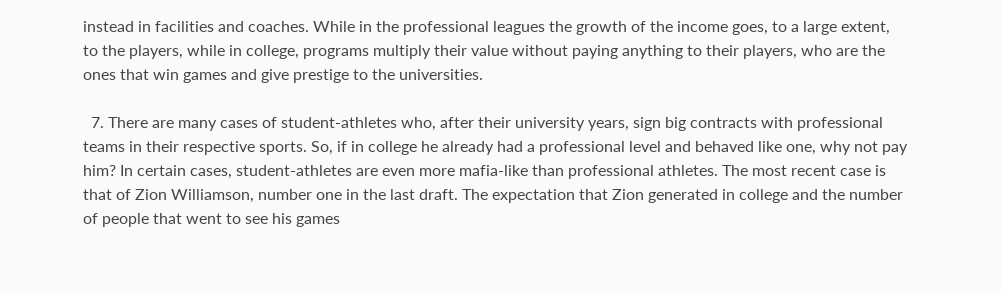instead in facilities and coaches. While in the professional leagues the growth of the income goes, to a large extent, to the players, while in college, programs multiply their value without paying anything to their players, who are the ones that win games and give prestige to the universities.

  7. There are many cases of student-athletes who, after their university years, sign big contracts with professional teams in their respective sports. So, if in college he already had a professional level and behaved like one, why not pay him? In certain cases, student-athletes are even more mafia-like than professional athletes. The most recent case is that of Zion Williamson, number one in the last draft. The expectation that Zion generated in college and the number of people that went to see his games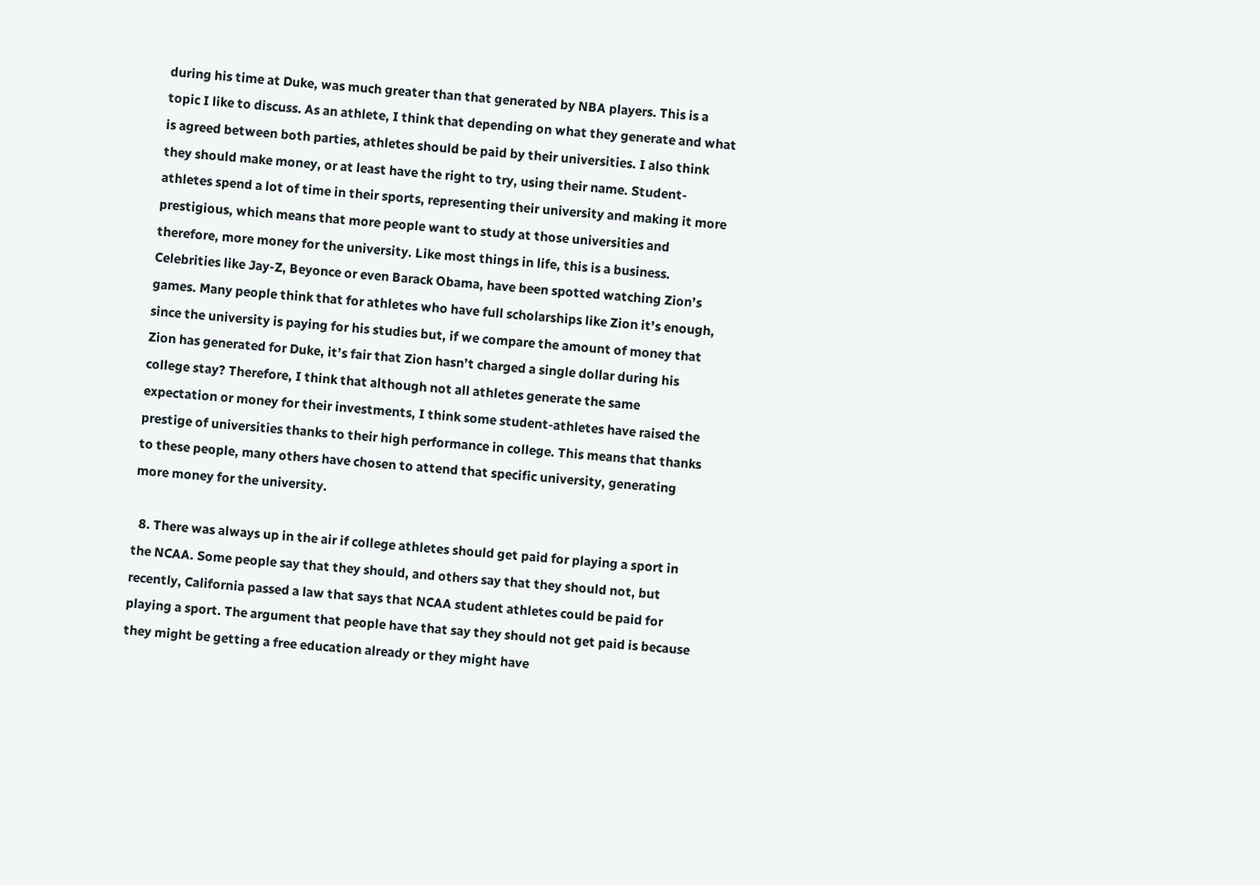during his time at Duke, was much greater than that generated by NBA players. This is a topic I like to discuss. As an athlete, I think that depending on what they generate and what is agreed between both parties, athletes should be paid by their universities. I also think they should make money, or at least have the right to try, using their name. Student-athletes spend a lot of time in their sports, representing their university and making it more prestigious, which means that more people want to study at those universities and therefore, more money for the university. Like most things in life, this is a business. Celebrities like Jay-Z, Beyonce or even Barack Obama, have been spotted watching Zion’s games. Many people think that for athletes who have full scholarships like Zion it’s enough, since the university is paying for his studies but, if we compare the amount of money that Zion has generated for Duke, it’s fair that Zion hasn’t charged a single dollar during his college stay? Therefore, I think that although not all athletes generate the same expectation or money for their investments, I think some student-athletes have raised the prestige of universities thanks to their high performance in college. This means that thanks to these people, many others have chosen to attend that specific university, generating more money for the university.

  8. There was always up in the air if college athletes should get paid for playing a sport in the NCAA. Some people say that they should, and others say that they should not, but recently, California passed a law that says that NCAA student athletes could be paid for playing a sport. The argument that people have that say they should not get paid is because they might be getting a free education already or they might have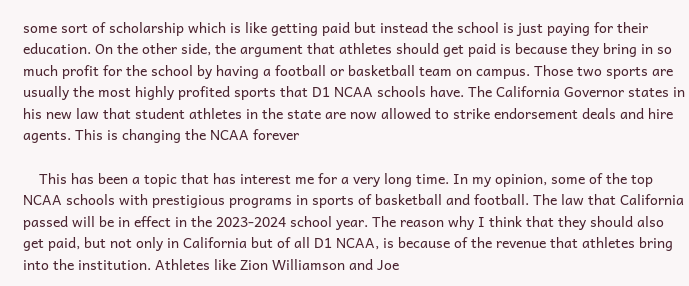some sort of scholarship which is like getting paid but instead the school is just paying for their education. On the other side, the argument that athletes should get paid is because they bring in so much profit for the school by having a football or basketball team on campus. Those two sports are usually the most highly profited sports that D1 NCAA schools have. The California Governor states in his new law that student athletes in the state are now allowed to strike endorsement deals and hire agents. This is changing the NCAA forever

    This has been a topic that has interest me for a very long time. In my opinion, some of the top NCAA schools with prestigious programs in sports of basketball and football. The law that California passed will be in effect in the 2023-2024 school year. The reason why I think that they should also get paid, but not only in California but of all D1 NCAA, is because of the revenue that athletes bring into the institution. Athletes like Zion Williamson and Joe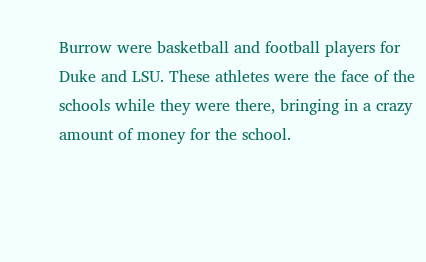Burrow were basketball and football players for Duke and LSU. These athletes were the face of the schools while they were there, bringing in a crazy amount of money for the school.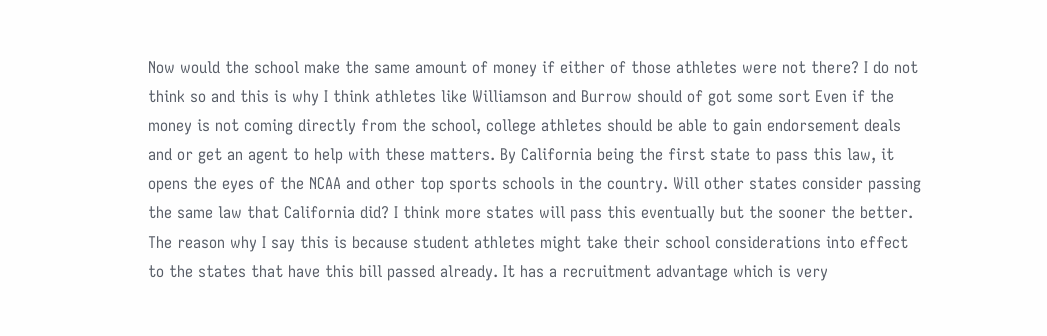Now would the school make the same amount of money if either of those athletes were not there? I do not think so and this is why I think athletes like Williamson and Burrow should of got some sort Even if the money is not coming directly from the school, college athletes should be able to gain endorsement deals and or get an agent to help with these matters. By California being the first state to pass this law, it opens the eyes of the NCAA and other top sports schools in the country. Will other states consider passing the same law that California did? I think more states will pass this eventually but the sooner the better. The reason why I say this is because student athletes might take their school considerations into effect to the states that have this bill passed already. It has a recruitment advantage which is very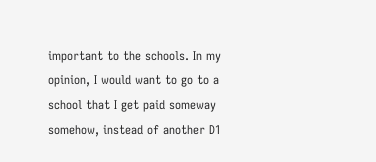important to the schools. In my opinion, I would want to go to a school that I get paid someway somehow, instead of another D1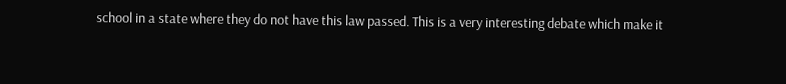school in a state where they do not have this law passed. This is a very interesting debate which make it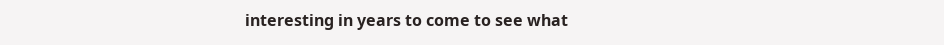interesting in years to come to see what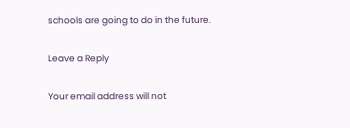schools are going to do in the future.

Leave a Reply

Your email address will not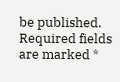be published. Required fields are marked *